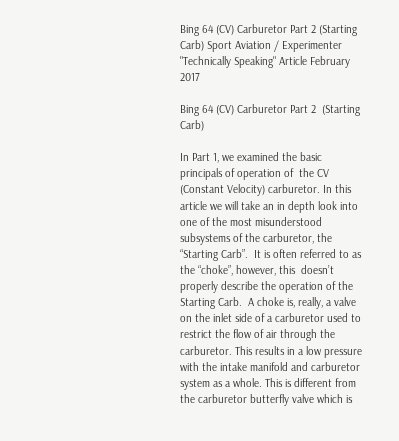Bing 64 (CV) Carburetor Part 2 (Starting Carb) Sport Aviation / Experimenter "Technically Speaking" Article February 2017

Bing 64 (CV) Carburetor Part 2  (Starting Carb)

In Part 1, we examined the basic principals of operation of  the CV (Constant Velocity) carburetor. In this article we will take an in depth look into one of the most misunderstood subsystems of the carburetor, the “Starting Carb”.  It is often referred to as the “choke”, however, this  doesn’t properly describe the operation of the Starting Carb.  A choke is, really, a valve on the inlet side of a carburetor used to restrict the flow of air through the carburetor. This results in a low pressure with the intake manifold and carburetor system as a whole. This is different from the carburetor butterfly valve which is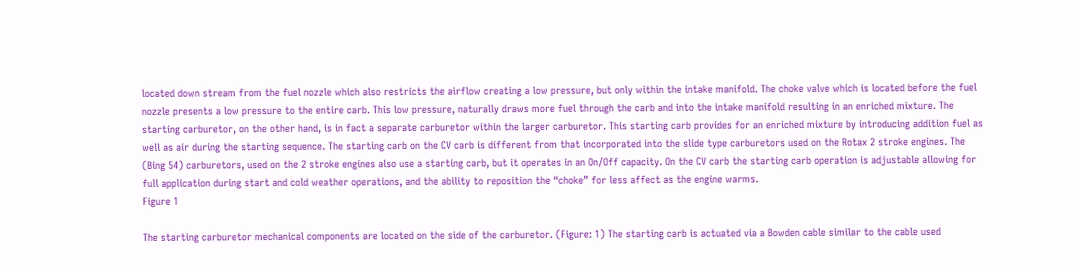located down stream from the fuel nozzle which also restricts the airflow creating a low pressure, but only within the intake manifold. The choke valve which is located before the fuel nozzle presents a low pressure to the entire carb. This low pressure, naturally draws more fuel through the carb and into the intake manifold resulting in an enriched mixture. The starting carburetor, on the other hand, is in fact a separate carburetor within the larger carburetor. This starting carb provides for an enriched mixture by introducing addition fuel as well as air during the starting sequence. The starting carb on the CV carb is different from that incorporated into the slide type carburetors used on the Rotax 2 stroke engines. The (Bing 54) carburetors, used on the 2 stroke engines also use a starting carb, but it operates in an On/Off capacity. On the CV carb the starting carb operation is adjustable allowing for full application during start and cold weather operations, and the ability to reposition the “choke” for less affect as the engine warms.
Figure 1

The starting carburetor mechanical components are located on the side of the carburetor. (Figure: 1) The starting carb is actuated via a Bowden cable similar to the cable used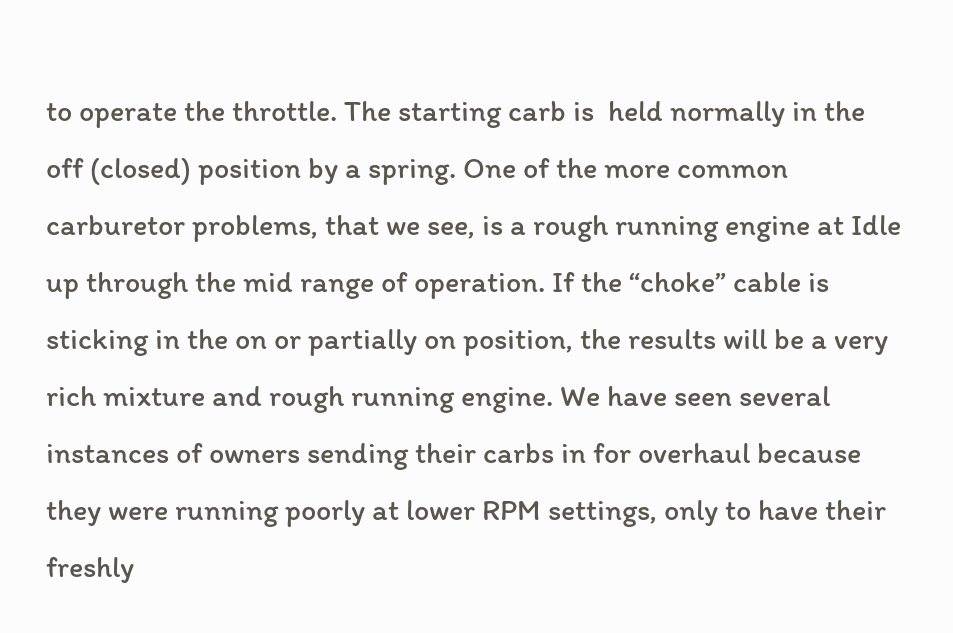to operate the throttle. The starting carb is  held normally in the off (closed) position by a spring. One of the more common carburetor problems, that we see, is a rough running engine at Idle up through the mid range of operation. If the “choke” cable is sticking in the on or partially on position, the results will be a very rich mixture and rough running engine. We have seen several instances of owners sending their carbs in for overhaul because they were running poorly at lower RPM settings, only to have their freshly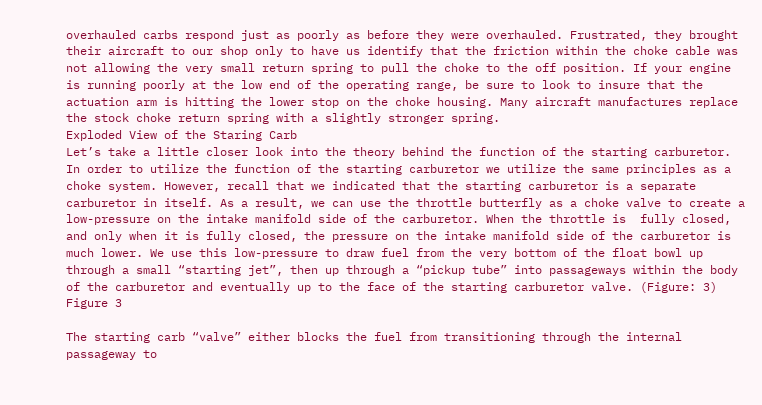overhauled carbs respond just as poorly as before they were overhauled. Frustrated, they brought their aircraft to our shop only to have us identify that the friction within the choke cable was not allowing the very small return spring to pull the choke to the off position. If your engine is running poorly at the low end of the operating range, be sure to look to insure that the actuation arm is hitting the lower stop on the choke housing. Many aircraft manufactures replace the stock choke return spring with a slightly stronger spring.
Exploded View of the Staring Carb
Let’s take a little closer look into the theory behind the function of the starting carburetor. In order to utilize the function of the starting carburetor we utilize the same principles as a choke system. However, recall that we indicated that the starting carburetor is a separate carburetor in itself. As a result, we can use the throttle butterfly as a choke valve to create a low-pressure on the intake manifold side of the carburetor. When the throttle is  fully closed, and only when it is fully closed, the pressure on the intake manifold side of the carburetor is much lower. We use this low-pressure to draw fuel from the very bottom of the float bowl up through a small “starting jet”, then up through a “pickup tube” into passageways within the body of the carburetor and eventually up to the face of the starting carburetor valve. (Figure: 3)
Figure 3

The starting carb “valve” either blocks the fuel from transitioning through the internal  passageway to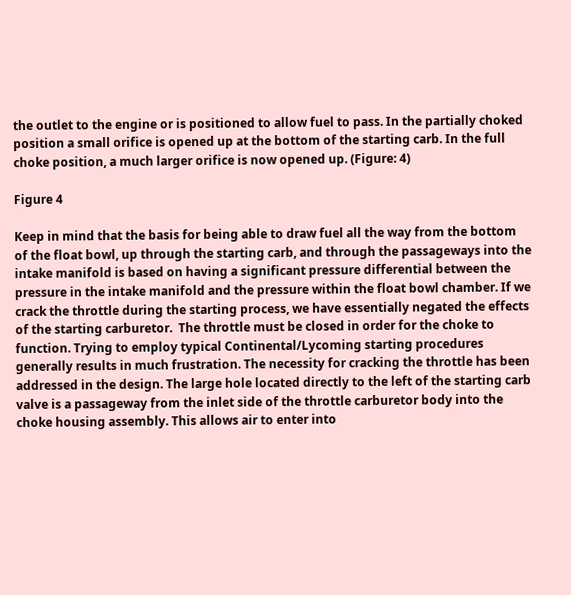the outlet to the engine or is positioned to allow fuel to pass. In the partially choked position a small orifice is opened up at the bottom of the starting carb. In the full choke position, a much larger orifice is now opened up. (Figure: 4)

Figure 4

Keep in mind that the basis for being able to draw fuel all the way from the bottom of the float bowl, up through the starting carb, and through the passageways into the intake manifold is based on having a significant pressure differential between the pressure in the intake manifold and the pressure within the float bowl chamber. If we crack the throttle during the starting process, we have essentially negated the effects of the starting carburetor.  The throttle must be closed in order for the choke to function. Trying to employ typical Continental/Lycoming starting procedures generally results in much frustration. The necessity for cracking the throttle has been addressed in the design. The large hole located directly to the left of the starting carb valve is a passageway from the inlet side of the throttle carburetor body into the choke housing assembly. This allows air to enter into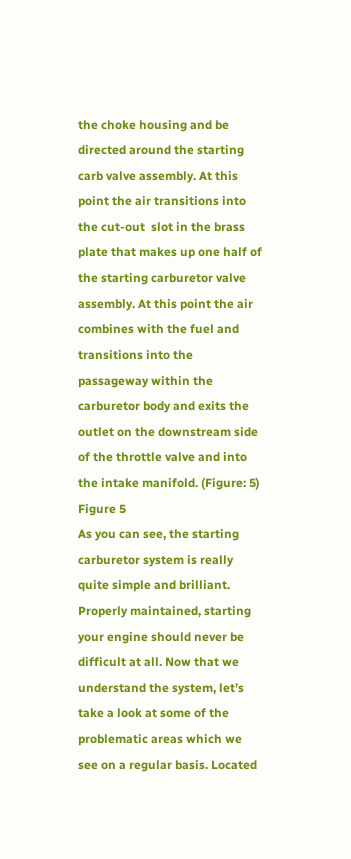the choke housing and be directed around the starting carb valve assembly. At this point the air transitions into the cut-out  slot in the brass plate that makes up one half of the starting carburetor valve assembly. At this point the air combines with the fuel and transitions into the passageway within the carburetor body and exits the outlet on the downstream side of the throttle valve and into the intake manifold. (Figure: 5)
Figure 5
As you can see, the starting carburetor system is really quite simple and brilliant. Properly maintained, starting your engine should never be difficult at all. Now that we understand the system, let’s take a look at some of the problematic areas which we see on a regular basis. Located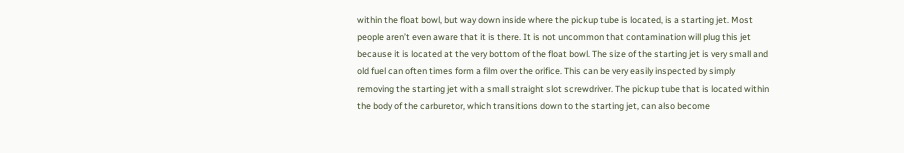within the float bowl, but way down inside where the pickup tube is located, is a starting jet. Most people aren’t even aware that it is there. It is not uncommon that contamination will plug this jet because it is located at the very bottom of the float bowl. The size of the starting jet is very small and old fuel can often times form a film over the orifice. This can be very easily inspected by simply removing the starting jet with a small straight slot screwdriver. The pickup tube that is located within the body of the carburetor, which transitions down to the starting jet, can also become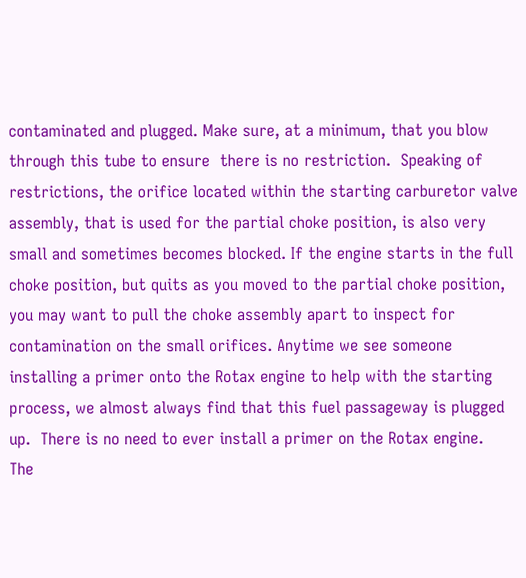contaminated and plugged. Make sure, at a minimum, that you blow through this tube to ensure  there is no restriction.  Speaking of restrictions, the orifice located within the starting carburetor valve assembly, that is used for the partial choke position, is also very small and sometimes becomes blocked. If the engine starts in the full choke position, but quits as you moved to the partial choke position, you may want to pull the choke assembly apart to inspect for contamination on the small orifices. Anytime we see someone installing a primer onto the Rotax engine to help with the starting process, we almost always find that this fuel passageway is plugged up.  There is no need to ever install a primer on the Rotax engine.
The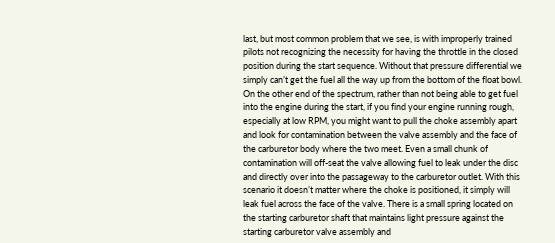last, but most common problem that we see, is with improperly trained pilots not recognizing the necessity for having the throttle in the closed position during the start sequence. Without that pressure differential we simply can’t get the fuel all the way up from the bottom of the float bowl. On the other end of the spectrum, rather than not being able to get fuel into the engine during the start, if you find your engine running rough, especially at low RPM, you might want to pull the choke assembly apart and look for contamination between the valve assembly and the face of the carburetor body where the two meet. Even a small chunk of contamination will off-seat the valve allowing fuel to leak under the disc and directly over into the passageway to the carburetor outlet. With this scenario it doesn’t matter where the choke is positioned, it simply will leak fuel across the face of the valve. There is a small spring located on the starting carburetor shaft that maintains light pressure against the starting carburetor valve assembly and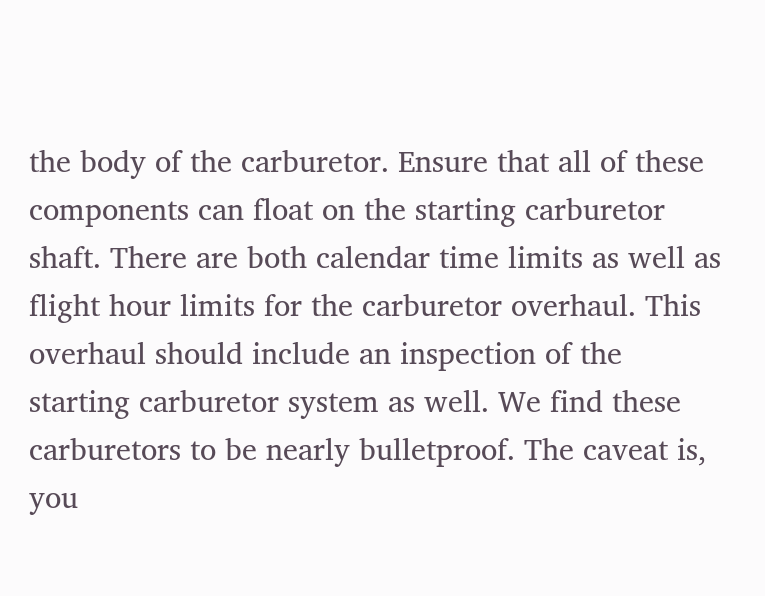the body of the carburetor. Ensure that all of these components can float on the starting carburetor shaft. There are both calendar time limits as well as  flight hour limits for the carburetor overhaul. This overhaul should include an inspection of the starting carburetor system as well. We find these carburetors to be nearly bulletproof. The caveat is, you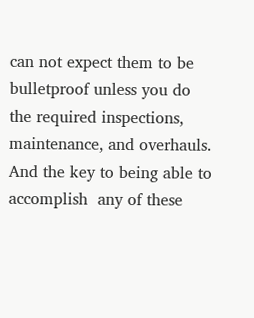can not expect them to be bulletproof unless you do the required inspections, maintenance, and overhauls. And the key to being able to accomplish  any of these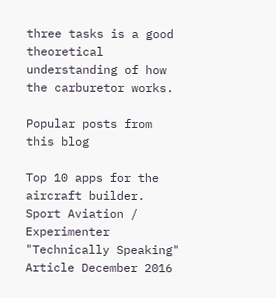three tasks is a good theoretical understanding of how the carburetor works.

Popular posts from this blog

Top 10 apps for the aircraft builder. Sport Aviation / Experimenter "Technically Speaking" Article December 2016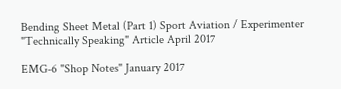Bending Sheet Metal (Part 1) Sport Aviation / Experimenter "Technically Speaking" Article April 2017

EMG-6 "Shop Notes" January 2017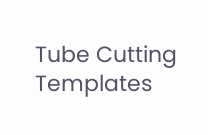Tube Cutting Templates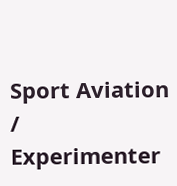Sport Aviation / Experimenter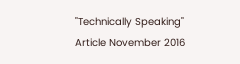"Technically Speaking" Article November 2016